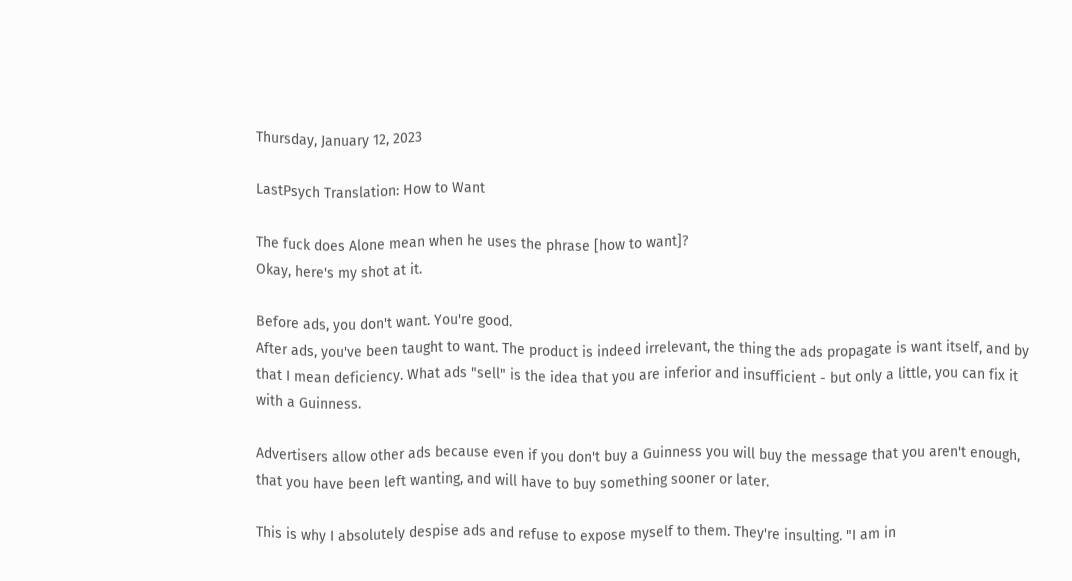Thursday, January 12, 2023

LastPsych Translation: How to Want

The fuck does Alone mean when he uses the phrase [how to want]?
Okay, here's my shot at it.

Before ads, you don't want. You're good.
After ads, you've been taught to want. The product is indeed irrelevant, the thing the ads propagate is want itself, and by that I mean deficiency. What ads "sell" is the idea that you are inferior and insufficient - but only a little, you can fix it with a Guinness.

Advertisers allow other ads because even if you don't buy a Guinness you will buy the message that you aren't enough, that you have been left wanting, and will have to buy something sooner or later.

This is why I absolutely despise ads and refuse to expose myself to them. They're insulting. "I am in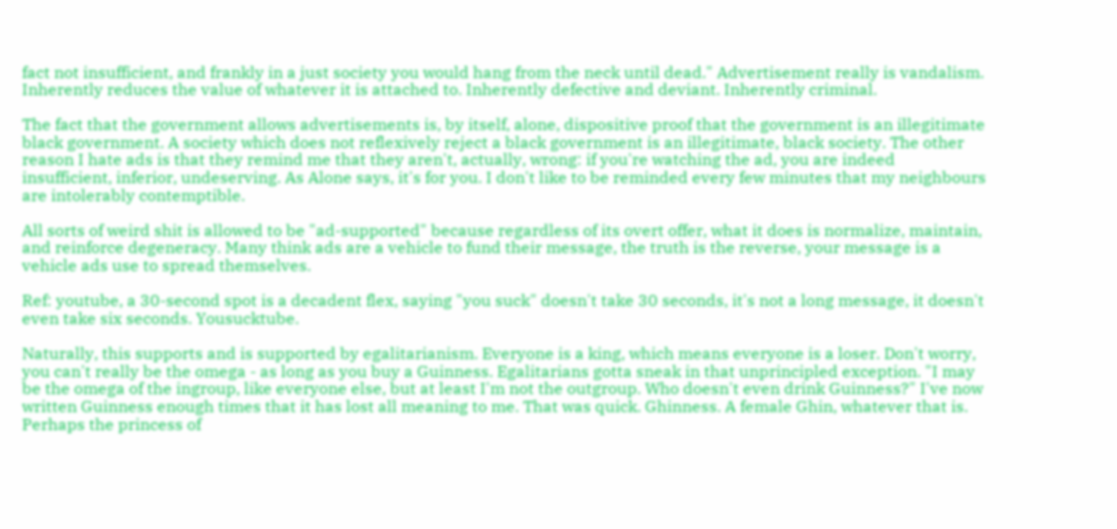fact not insufficient, and frankly in a just society you would hang from the neck until dead." Advertisement really is vandalism. Inherently reduces the value of whatever it is attached to. Inherently defective and deviant. Inherently criminal.

The fact that the government allows advertisements is, by itself, alone, dispositive proof that the government is an illegitimate black government. A society which does not reflexively reject a black government is an illegitimate, black society. The other reason I hate ads is that they remind me that they aren't, actually, wrong: if you're watching the ad, you are indeed insufficient, inferior, undeserving. As Alone says, it's for you. I don't like to be reminded every few minutes that my neighbours are intolerably contemptible.

All sorts of weird shit is allowed to be "ad-supported" because regardless of its overt offer, what it does is normalize, maintain, and reinforce degeneracy. Many think ads are a vehicle to fund their message, the truth is the reverse, your message is a vehicle ads use to spread themselves.

Ref: youtube, a 30-second spot is a decadent flex, saying "you suck" doesn't take 30 seconds, it's not a long message, it doesn't even take six seconds. Yousucktube.

Naturally, this supports and is supported by egalitarianism. Everyone is a king, which means everyone is a loser. Don't worry, you can't really be the omega - as long as you buy a Guinness. Egalitarians gotta sneak in that unprincipled exception. "I may be the omega of the ingroup, like everyone else, but at least I'm not the outgroup. Who doesn't even drink Guinness?" I've now written Guinness enough times that it has lost all meaning to me. That was quick. Ghinness. A female Ghin, whatever that is. Perhaps the princess of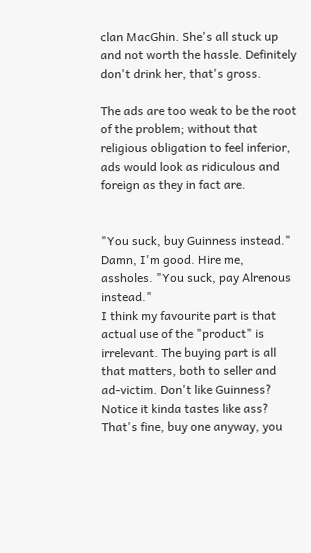clan MacGhin. She's all stuck up and not worth the hassle. Definitely don't drink her, that's gross.

The ads are too weak to be the root of the problem; without that religious obligation to feel inferior, ads would look as ridiculous and foreign as they in fact are.


"You suck, buy Guinness instead." Damn, I'm good. Hire me, assholes. "You suck, pay Alrenous instead."
I think my favourite part is that actual use of the "product" is irrelevant. The buying part is all that matters, both to seller and ad-victim. Don't like Guinness? Notice it kinda tastes like ass? That's fine, buy one anyway, you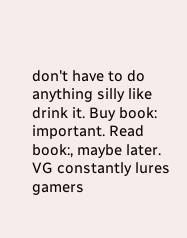don't have to do anything silly like drink it. Buy book: important. Read book:, maybe later. VG constantly lures gamers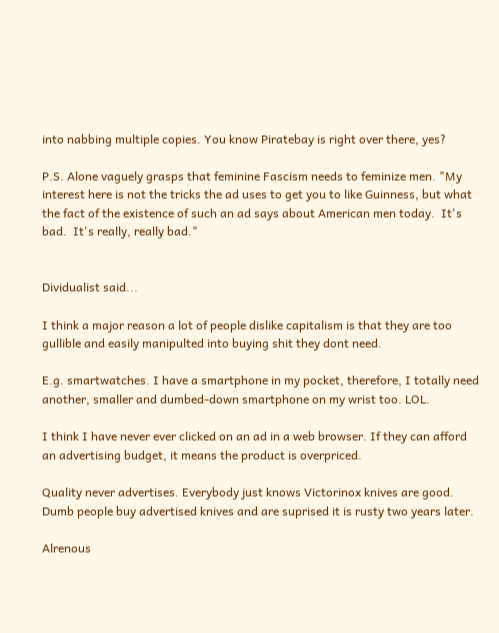into nabbing multiple copies. You know Piratebay is right over there, yes?

P.S. Alone vaguely grasps that feminine Fascism needs to feminize men. "My interest here is not the tricks the ad uses to get you to like Guinness, but what the fact of the existence of such an ad says about American men today.  It's bad.  It's really, really bad."


Dividualist said...

I think a major reason a lot of people dislike capitalism is that they are too gullible and easily manipulted into buying shit they dont need.

E.g. smartwatches. I have a smartphone in my pocket, therefore, I totally need another, smaller and dumbed-down smartphone on my wrist too. LOL.

I think I have never ever clicked on an ad in a web browser. If they can afford an advertising budget, it means the product is overpriced.

Quality never advertises. Everybody just knows Victorinox knives are good. Dumb people buy advertised knives and are suprised it is rusty two years later.

Alrenous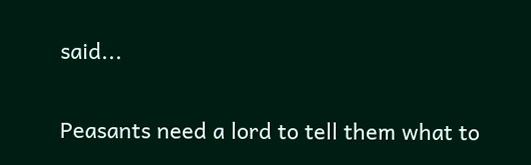said...

Peasants need a lord to tell them what to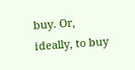buy. Or, ideally, to buy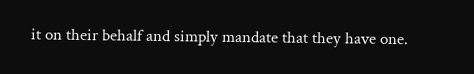it on their behalf and simply mandate that they have one.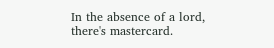In the absence of a lord, there's mastercard.